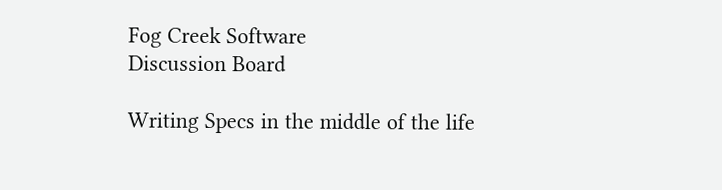Fog Creek Software
Discussion Board

Writing Specs in the middle of the life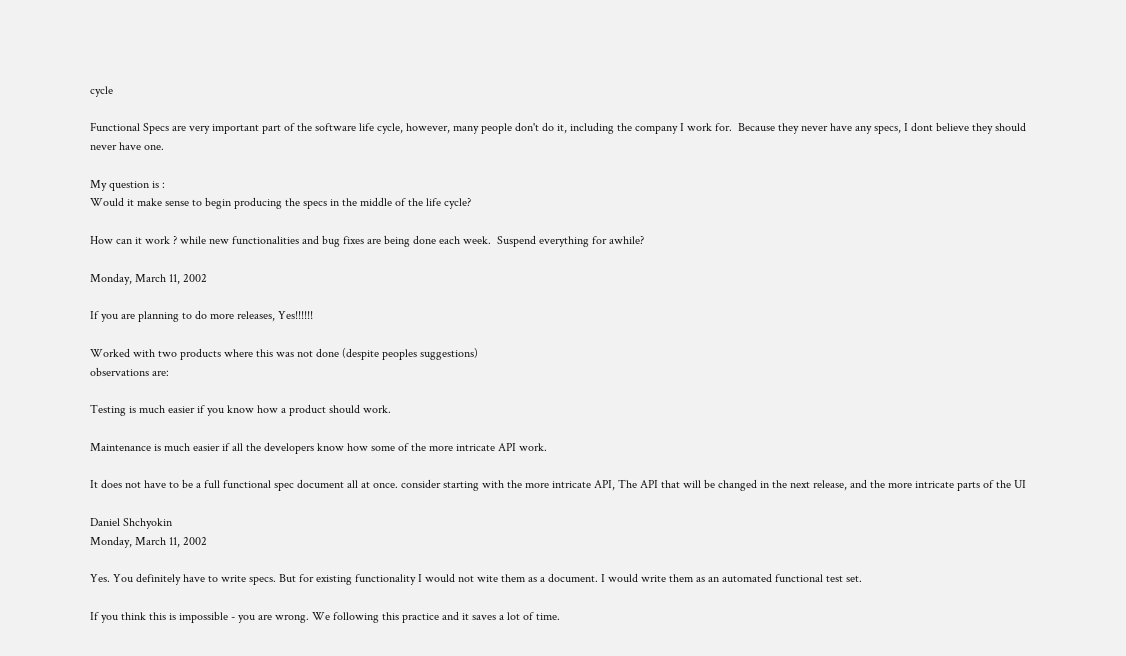cycle

Functional Specs are very important part of the software life cycle, however, many people don't do it, including the company I work for.  Because they never have any specs, I dont believe they should never have one.

My question is :
Would it make sense to begin producing the specs in the middle of the life cycle?

How can it work ? while new functionalities and bug fixes are being done each week.  Suspend everything for awhile?

Monday, March 11, 2002

If you are planning to do more releases, Yes!!!!!!

Worked with two products where this was not done (despite peoples suggestions)
observations are:

Testing is much easier if you know how a product should work.

Maintenance is much easier if all the developers know how some of the more intricate API work.

It does not have to be a full functional spec document all at once. consider starting with the more intricate API, The API that will be changed in the next release, and the more intricate parts of the UI

Daniel Shchyokin
Monday, March 11, 2002

Yes. You definitely have to write specs. But for existing functionality I would not wite them as a document. I would write them as an automated functional test set.

If you think this is impossible - you are wrong. We following this practice and it saves a lot of time.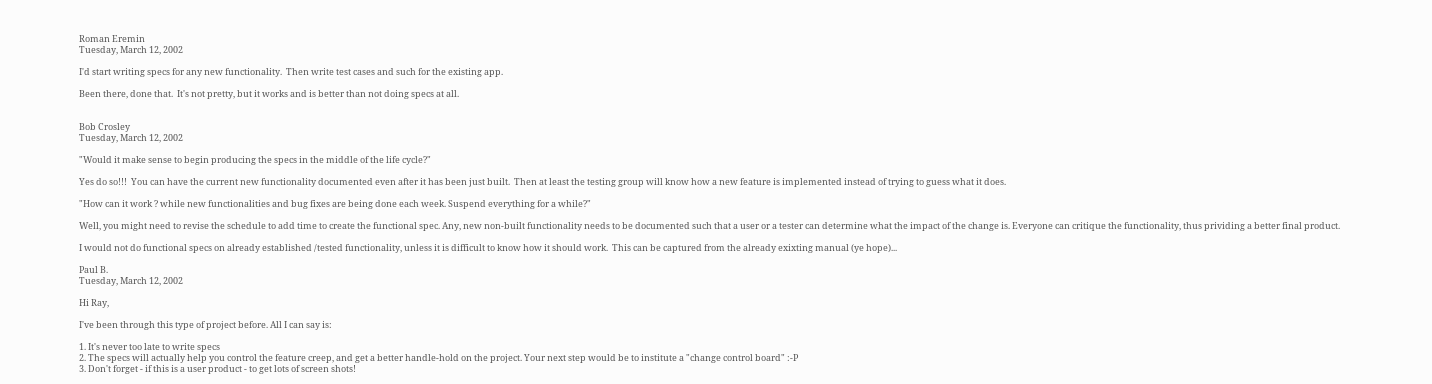Roman Eremin
Tuesday, March 12, 2002

I'd start writing specs for any new functionality.  Then write test cases and such for the existing app.

Been there, done that.  It's not pretty, but it works and is better than not doing specs at all.


Bob Crosley
Tuesday, March 12, 2002

"Would it make sense to begin producing the specs in the middle of the life cycle?"

Yes do so!!!  You can have the current new functionality documented even after it has been just built.  Then at least the testing group will know how a new feature is implemented instead of trying to guess what it does.

"How can it work ? while new functionalities and bug fixes are being done each week. Suspend everything for a while?"

Well, you might need to revise the schedule to add time to create the functional spec. Any, new non-built functionality needs to be documented such that a user or a tester can determine what the impact of the change is. Everyone can critique the functionality, thus prividing a better final product.

I would not do functional specs on already established /tested functionality, unless it is difficult to know how it should work.  This can be captured from the already exixting manual (ye hope)...

Paul B.
Tuesday, March 12, 2002

Hi Ray,

I've been through this type of project before. All I can say is:

1. It's never too late to write specs
2. The specs will actually help you control the feature creep, and get a better handle-hold on the project. Your next step would be to institute a "change control board" :-P
3. Don't forget - if this is a user product - to get lots of screen shots!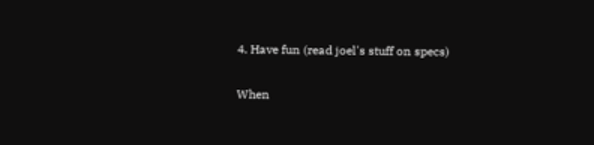4. Have fun (read joel's stuff on specs)

When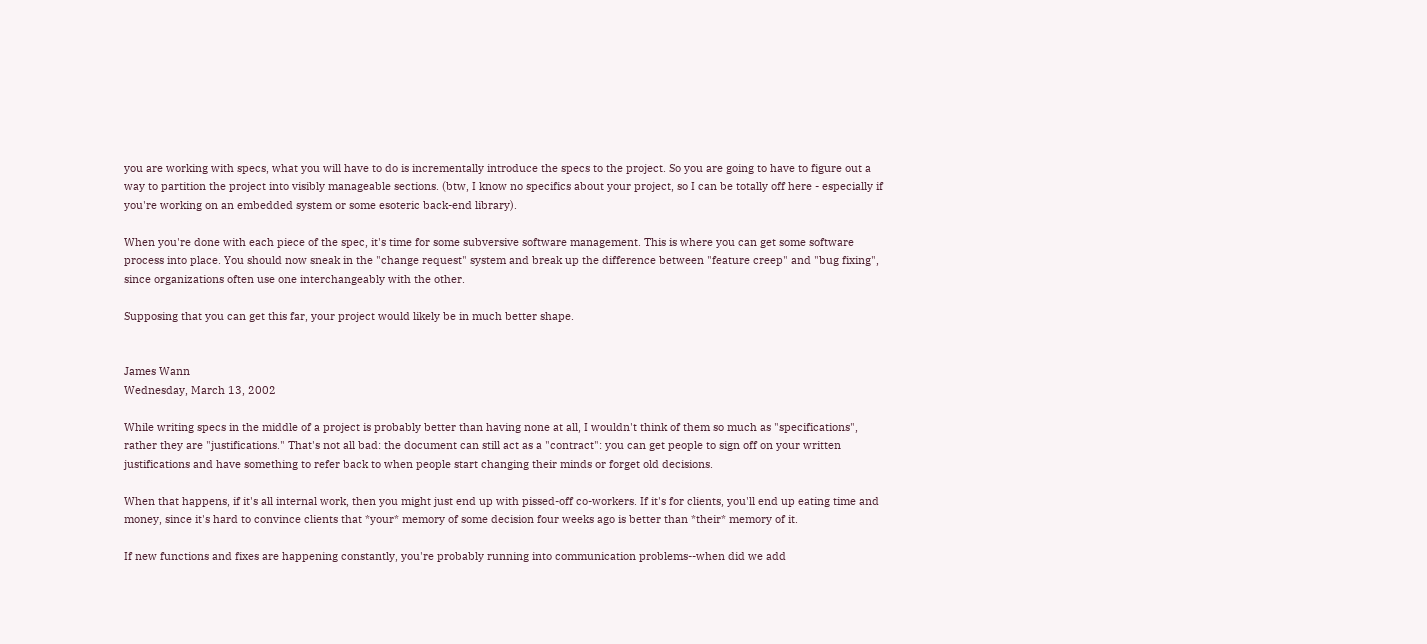you are working with specs, what you will have to do is incrementally introduce the specs to the project. So you are going to have to figure out a way to partition the project into visibly manageable sections. (btw, I know no specifics about your project, so I can be totally off here - especially if you're working on an embedded system or some esoteric back-end library).

When you're done with each piece of the spec, it's time for some subversive software management. This is where you can get some software process into place. You should now sneak in the "change request" system and break up the difference between "feature creep" and "bug fixing", since organizations often use one interchangeably with the other.

Supposing that you can get this far, your project would likely be in much better shape.


James Wann
Wednesday, March 13, 2002

While writing specs in the middle of a project is probably better than having none at all, I wouldn't think of them so much as "specifications", rather they are "justifications." That's not all bad: the document can still act as a "contract": you can get people to sign off on your written justifications and have something to refer back to when people start changing their minds or forget old decisions.

When that happens, if it's all internal work, then you might just end up with pissed-off co-workers. If it's for clients, you'll end up eating time and money, since it's hard to convince clients that *your* memory of some decision four weeks ago is better than *their* memory of it.

If new functions and fixes are happening constantly, you're probably running into communication problems--when did we add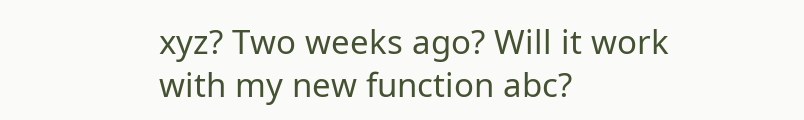xyz? Two weeks ago? Will it work with my new function abc?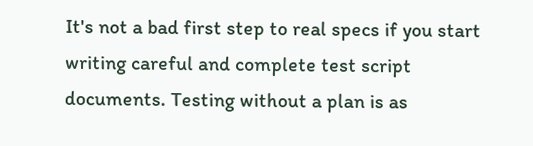It's not a bad first step to real specs if you start writing careful and complete test script documents. Testing without a plan is as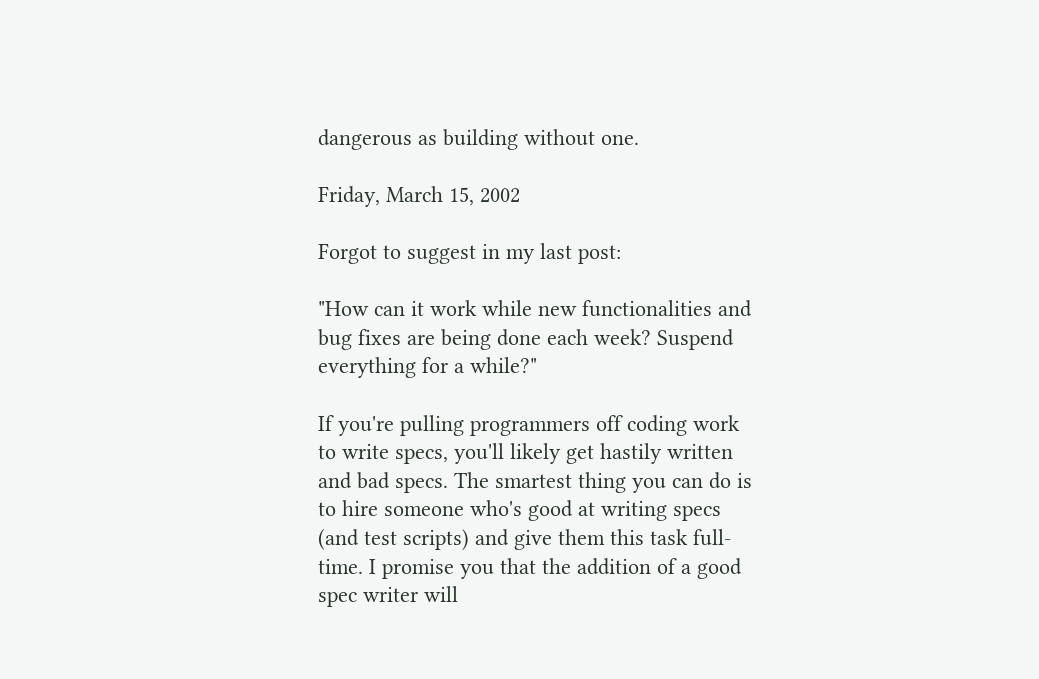dangerous as building without one.

Friday, March 15, 2002

Forgot to suggest in my last post:

"How can it work while new functionalities and bug fixes are being done each week? Suspend everything for a while?"

If you're pulling programmers off coding work to write specs, you'll likely get hastily written and bad specs. The smartest thing you can do is to hire someone who's good at writing specs (and test scripts) and give them this task full-time. I promise you that the addition of a good spec writer will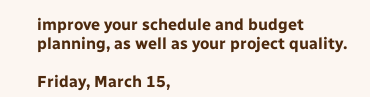improve your schedule and budget planning, as well as your project quality.

Friday, March 15,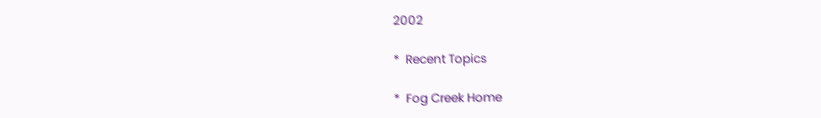2002

*  Recent Topics

*  Fog Creek Home